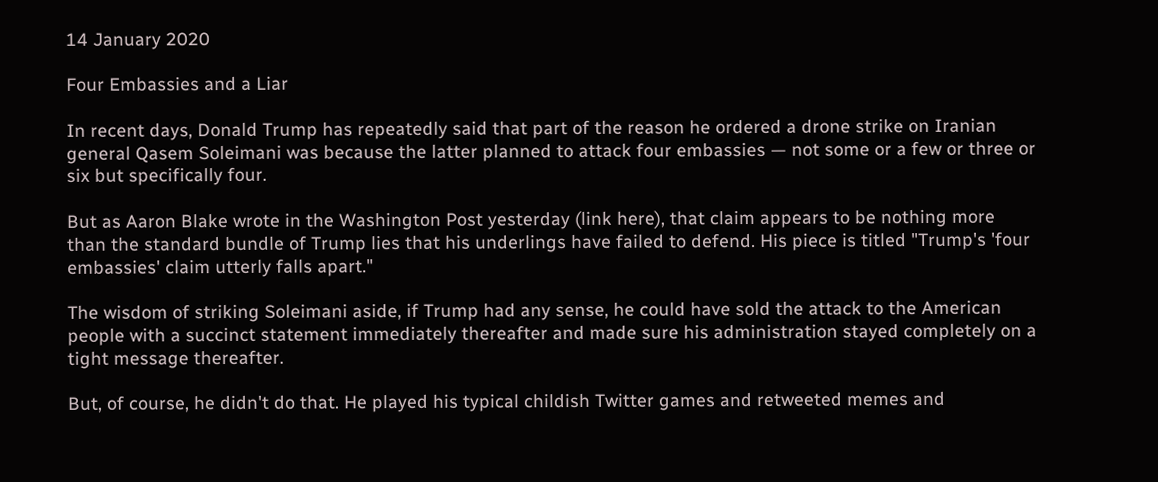14 January 2020

Four Embassies and a Liar

In recent days, Donald Trump has repeatedly said that part of the reason he ordered a drone strike on Iranian general Qasem Soleimani was because the latter planned to attack four embassies — not some or a few or three or six but specifically four.

But as Aaron Blake wrote in the Washington Post yesterday (link here), that claim appears to be nothing more than the standard bundle of Trump lies that his underlings have failed to defend. His piece is titled "Trump's 'four embassies' claim utterly falls apart."

The wisdom of striking Soleimani aside, if Trump had any sense, he could have sold the attack to the American people with a succinct statement immediately thereafter and made sure his administration stayed completely on a tight message thereafter.

But, of course, he didn't do that. He played his typical childish Twitter games and retweeted memes and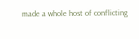made a whole host of conflicting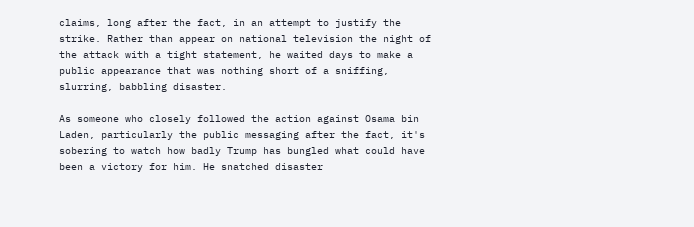claims, long after the fact, in an attempt to justify the strike. Rather than appear on national television the night of the attack with a tight statement, he waited days to make a public appearance that was nothing short of a sniffing, slurring, babbling disaster.

As someone who closely followed the action against Osama bin Laden, particularly the public messaging after the fact, it's sobering to watch how badly Trump has bungled what could have been a victory for him. He snatched disaster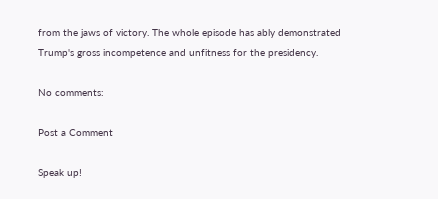from the jaws of victory. The whole episode has ably demonstrated Trump's gross incompetence and unfitness for the presidency.

No comments:

Post a Comment

Speak up!